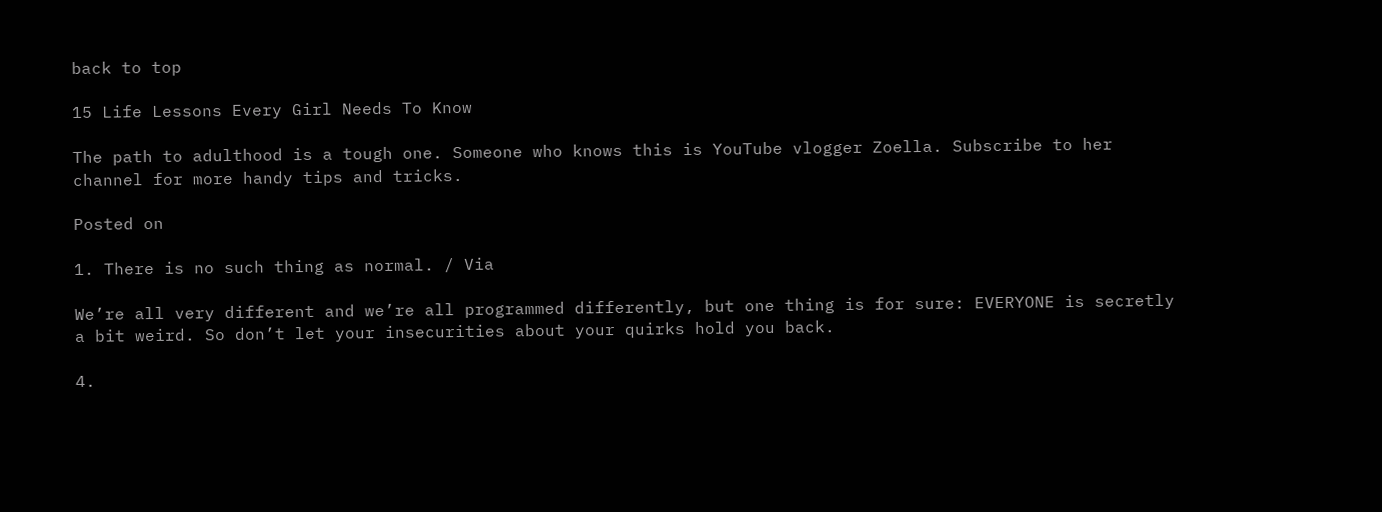back to top

15 Life Lessons Every Girl Needs To Know

The path to adulthood is a tough one. Someone who knows this is YouTube vlogger Zoella. Subscribe to her channel for more handy tips and tricks.

Posted on

1. There is no such thing as normal. / Via

We’re all very different and we’re all programmed differently, but one thing is for sure: EVERYONE is secretly a bit weird. So don’t let your insecurities about your quirks hold you back.

4.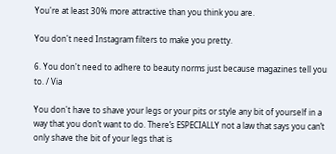You're at least 30% more attractive than you think you are.

You don't need Instagram filters to make you pretty.

6. You don't need to adhere to beauty norms just because magazines tell you to. / Via

You don't have to shave your legs or your pits or style any bit of yourself in a way that you don’t want to do. There’s ESPECIALLY not a law that says you can’t only shave the bit of your legs that is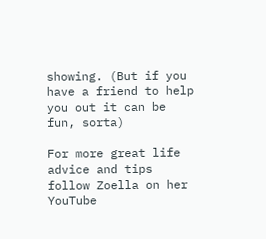showing. (But if you have a friend to help you out it can be fun, sorta)

For more great life advice and tips follow Zoella on her YouTube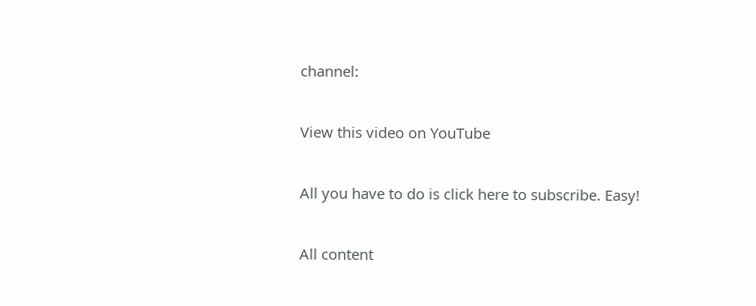channel:

View this video on YouTube

All you have to do is click here to subscribe. Easy!

All content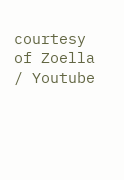courtesy of Zoella / Youtube